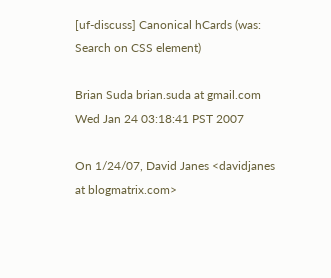[uf-discuss] Canonical hCards (was: Search on CSS element)

Brian Suda brian.suda at gmail.com
Wed Jan 24 03:18:41 PST 2007

On 1/24/07, David Janes <davidjanes at blogmatrix.com>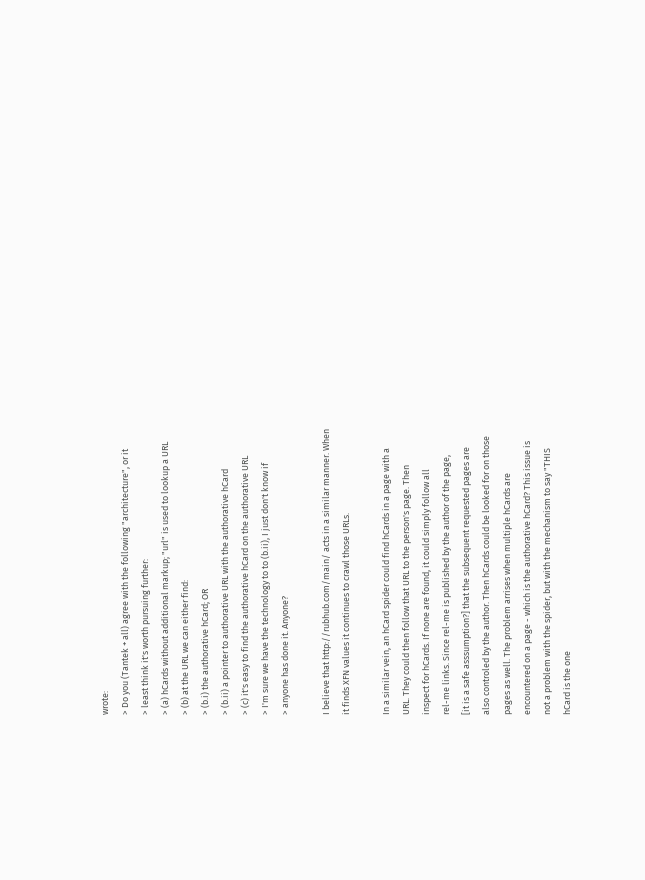wrote:
> Do you (Tantek + all) agree with the following "architecture", or it
> least think it's worth pursuing further:
> (a) hCards without additional markup; "url" is used to lookup a URL
> (b) at the URL we can either find:
> (b.i) the authorative hCard; OR
> (b.ii) a pointer to authorative URL with the authorative hCard
> (c) it's easy to find the authorative hCard on the authorative URL
> I'm sure we have the technology to to (b.ii), I just don't know if
> anyone has done it. Anyone?

I believe that http://rubhub.com/main/ acts in a similar manner. When
it finds XFN values it continues to crawl those URLs.

In a similar vein, an hCard spider could find hCards in a page with a
URL. They could then follow that URL to the person's page. Then
inspect for hCards. If none are found, it could simply follow all
rel-me links. Since rel-me is published by the author of the page,
[it is a safe asssumption?] that the subsequent requested pages are
also controled by the author. Then hCards could be looked for on those
pages as well. The problem arrises when multiple hCards are
encountered on a page - which is the authorative hCard? This issue is
not a problem with the spider, but with the mechanism to say "THIS
hCard is the one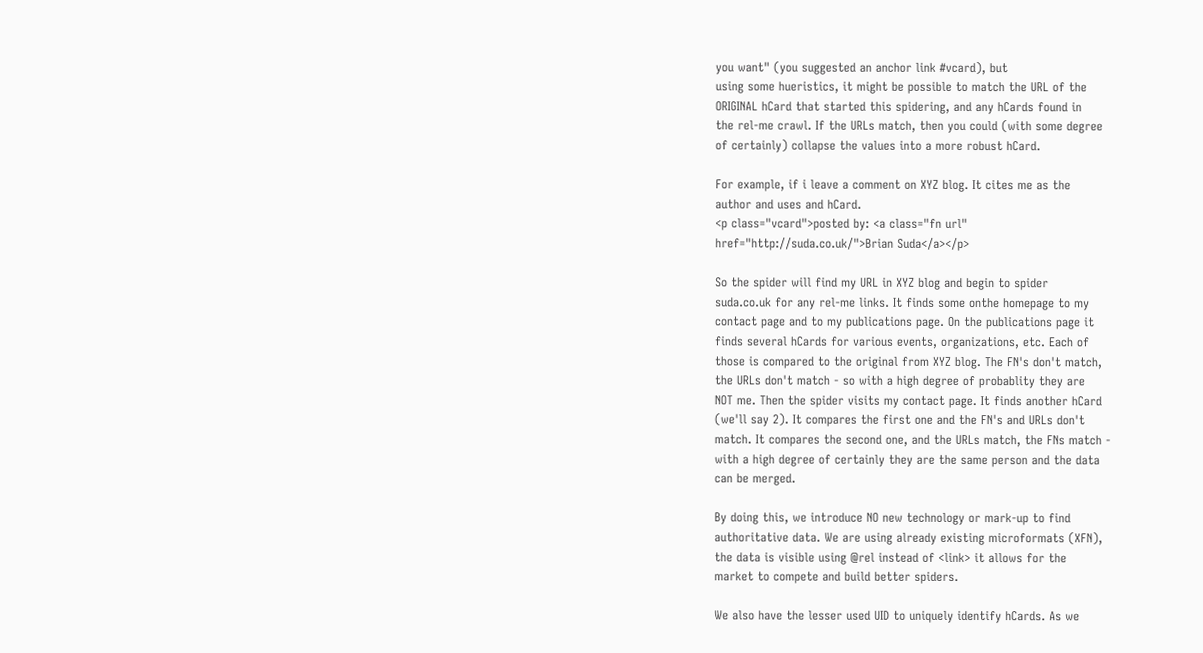you want" (you suggested an anchor link #vcard), but
using some hueristics, it might be possible to match the URL of the
ORIGINAL hCard that started this spidering, and any hCards found in
the rel-me crawl. If the URLs match, then you could (with some degree
of certainly) collapse the values into a more robust hCard.

For example, if i leave a comment on XYZ blog. It cites me as the
author and uses and hCard.
<p class="vcard">posted by: <a class="fn url"
href="http://suda.co.uk/">Brian Suda</a></p>

So the spider will find my URL in XYZ blog and begin to spider
suda.co.uk for any rel-me links. It finds some onthe homepage to my
contact page and to my publications page. On the publications page it
finds several hCards for various events, organizations, etc. Each of
those is compared to the original from XYZ blog. The FN's don't match,
the URLs don't match - so with a high degree of probablity they are
NOT me. Then the spider visits my contact page. It finds another hCard
(we'll say 2). It compares the first one and the FN's and URLs don't
match. It compares the second one, and the URLs match, the FNs match -
with a high degree of certainly they are the same person and the data
can be merged.

By doing this, we introduce NO new technology or mark-up to find
authoritative data. We are using already existing microformats (XFN),
the data is visible using @rel instead of <link> it allows for the
market to compete and build better spiders.

We also have the lesser used UID to uniquely identify hCards. As we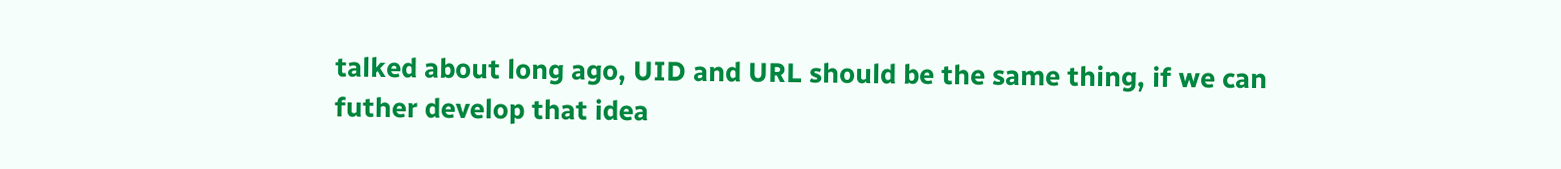talked about long ago, UID and URL should be the same thing, if we can
futher develop that idea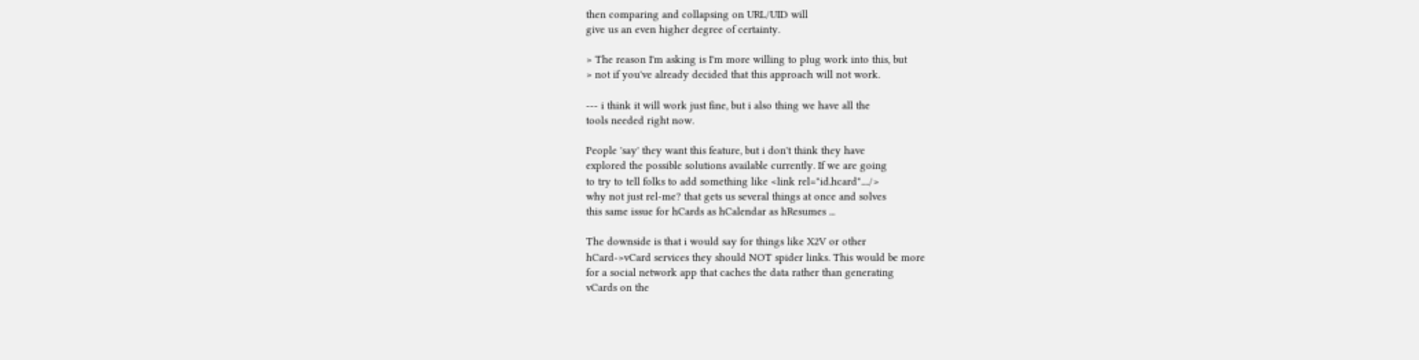then comparing and collapsing on URL/UID will
give us an even higher degree of certainty.

> The reason I'm asking is I'm more willing to plug work into this, but
> not if you've already decided that this approach will not work.

--- i think it will work just fine, but i also thing we have all the
tools needed right now.

People 'say' they want this feature, but i don't think they have
explored the possible solutions available currently. If we are going
to try to tell folks to add something like <link rel="id.hcard"..../>
why not just rel-me? that gets us several things at once and solves
this same issue for hCards as hCalendar as hResumes ...

The downside is that i would say for things like X2V or other
hCard->vCard services they should NOT spider links. This would be more
for a social network app that caches the data rather than generating
vCards on the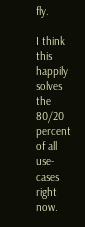fly.

I think this happily solves the 80/20 percent of all use-cases right
now.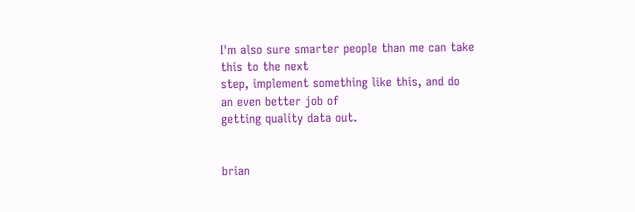I'm also sure smarter people than me can take this to the next
step, implement something like this, and do an even better job of
getting quality data out.


brian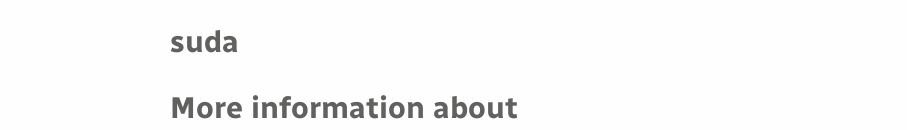suda

More information about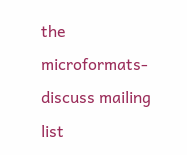the microformats-discuss mailing list